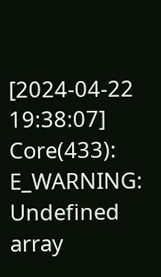[2024-04-22 19:38:07] Core(433): E_WARNING: Undefined array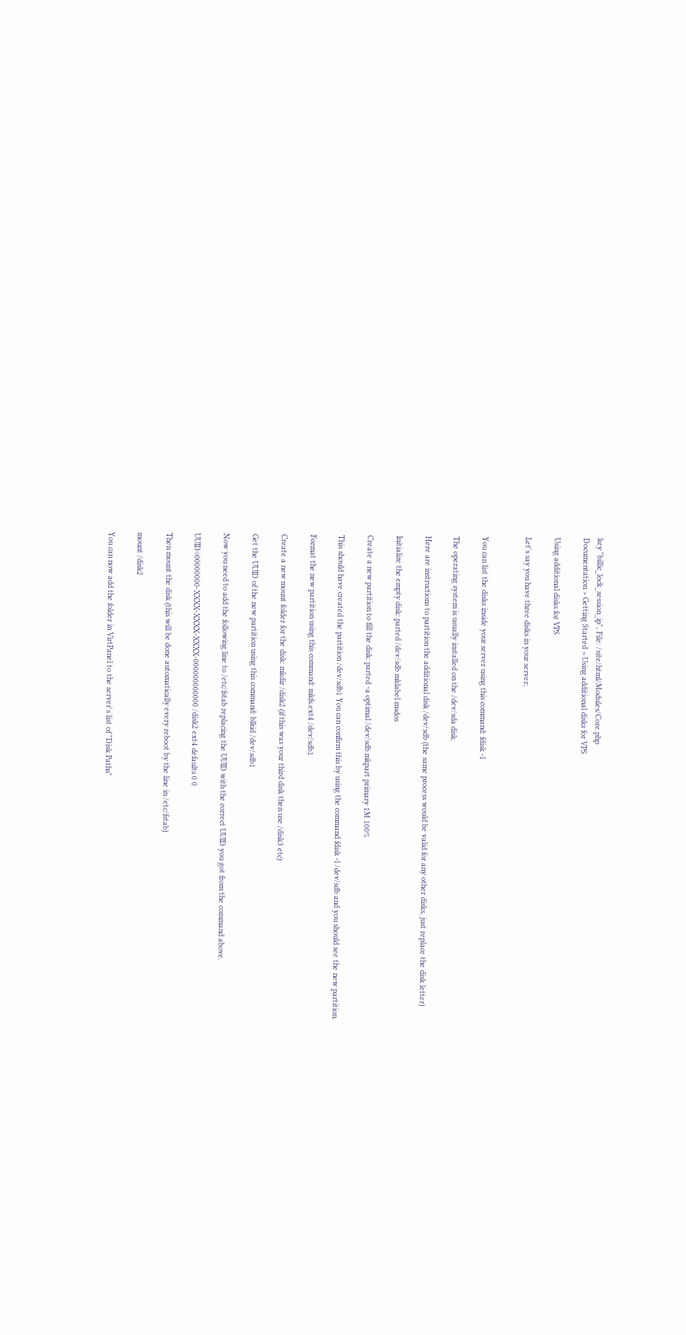key "billic_lock_session_ip", File: /site/html/Modules/Core.php
Documentation > Getting Started > Using additional disks for VPS

Using additional disks for VPS

Let's say you have three disks in your server;


You can list the disks inside your server using this command: fdisk -l

The operating system is usually installed on the /dev/sda disk.

Here are instructions to partition the additional disk /dev/sdb (the same process would be valid for any other disks, just replace the disk letter)

Initialize the empty disk: parted /dev/sdb mklabel msdos

Create a new partition to fill the disk: parted -a optimal /dev/sdb mkpart primary 1M 100%

This should have created the partition /dev/sdb1 You can confirm this by using the command fdisk -l /dev/sdb and you should see the new partition.

Format the new partition using this command: mkfs.ext4 /dev/sdb1

Create a new mount folder for the disk: mkdir /disk2 (if this was your third disk then use /disk3 etc)

Get the UUID of the new partition using this command: blkid /dev/sdb1

Now you need to add the following line to /etc/fstab replacing the UUID with the correct UUID you got from the command above.

UUID=00000000-XXXX-XXXX-XXXX-000000000000 /disk2 ext4 defaults 0 0

Then mount the disk (this will be done automatically every reboot by the line in /etc/fstab)

mount /disk2

You can now add the folder in VirtPanel to the server's list of "Disk Paths"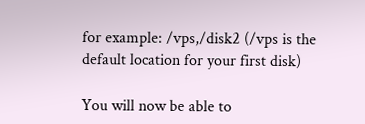for example: /vps,/disk2 (/vps is the default location for your first disk)

You will now be able to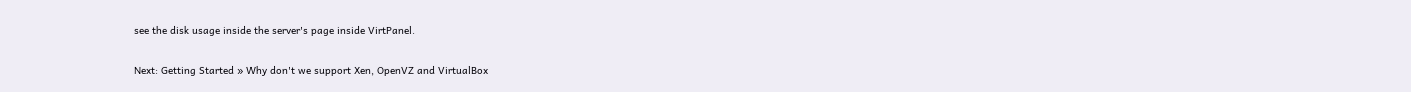see the disk usage inside the server's page inside VirtPanel.

Next: Getting Started » Why don't we support Xen, OpenVZ and VirtualBox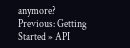anymore?
Previous: Getting Started » API